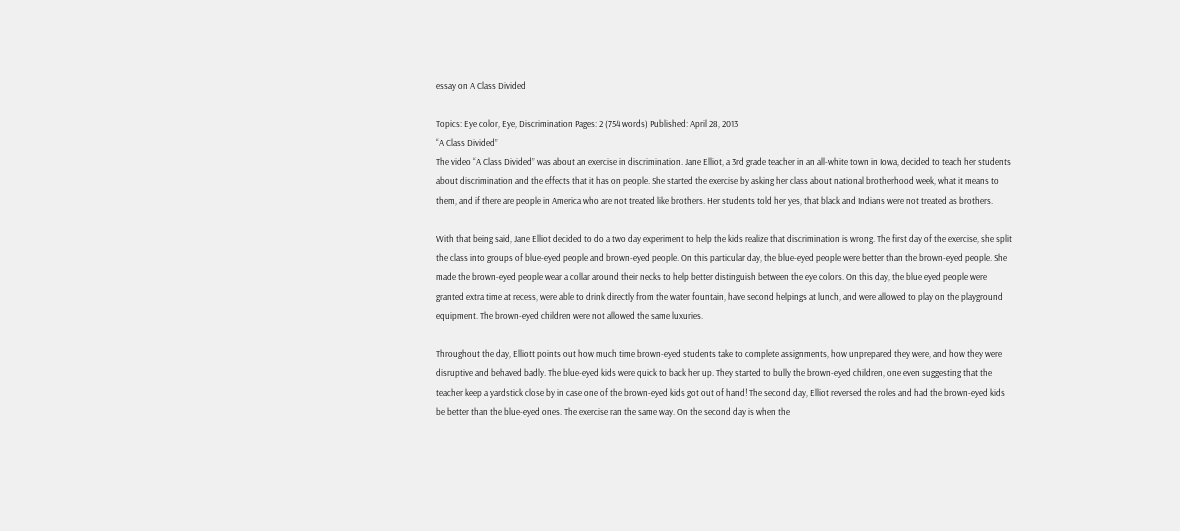essay on A Class Divided

Topics: Eye color, Eye, Discrimination Pages: 2 (754 words) Published: April 28, 2013
“A Class Divided”
The video “A Class Divided” was about an exercise in discrimination. Jane Elliot, a 3rd grade teacher in an all-white town in Iowa, decided to teach her students about discrimination and the effects that it has on people. She started the exercise by asking her class about national brotherhood week, what it means to them, and if there are people in America who are not treated like brothers. Her students told her yes, that black and Indians were not treated as brothers.

With that being said, Jane Elliot decided to do a two day experiment to help the kids realize that discrimination is wrong. The first day of the exercise, she split the class into groups of blue-eyed people and brown-eyed people. On this particular day, the blue-eyed people were better than the brown-eyed people. She made the brown-eyed people wear a collar around their necks to help better distinguish between the eye colors. On this day, the blue eyed people were granted extra time at recess, were able to drink directly from the water fountain, have second helpings at lunch, and were allowed to play on the playground equipment. The brown-eyed children were not allowed the same luxuries.

Throughout the day, Elliott points out how much time brown-eyed students take to complete assignments, how unprepared they were, and how they were disruptive and behaved badly. The blue-eyed kids were quick to back her up. They started to bully the brown-eyed children, one even suggesting that the teacher keep a yardstick close by in case one of the brown-eyed kids got out of hand! The second day, Elliot reversed the roles and had the brown-eyed kids be better than the blue-eyed ones. The exercise ran the same way. On the second day is when the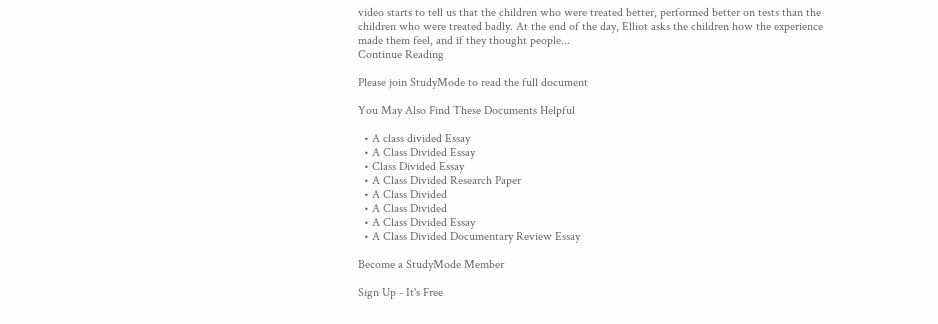video starts to tell us that the children who were treated better, performed better on tests than the children who were treated badly. At the end of the day, Elliot asks the children how the experience made them feel, and if they thought people...
Continue Reading

Please join StudyMode to read the full document

You May Also Find These Documents Helpful

  • A class divided Essay
  • A Class Divided Essay
  • Class Divided Essay
  • A Class Divided Research Paper
  • A Class Divided
  • A Class Divided
  • A Class Divided Essay
  • A Class Divided Documentary Review Essay

Become a StudyMode Member

Sign Up - It's Free